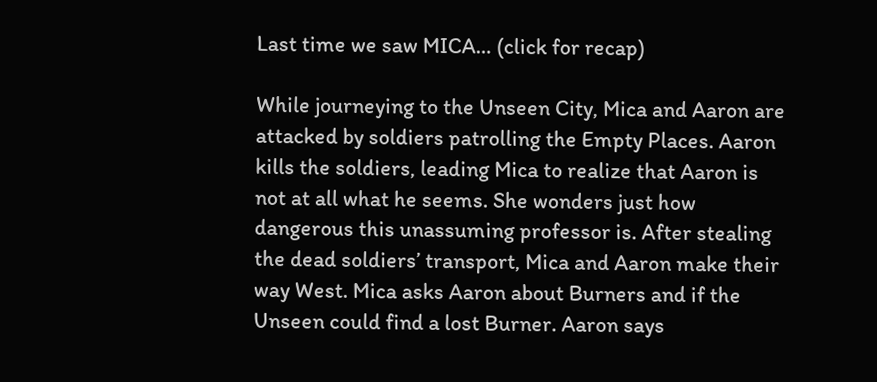Last time we saw MICA… (click for recap)

While journeying to the Unseen City, Mica and Aaron are attacked by soldiers patrolling the Empty Places. Aaron kills the soldiers, leading Mica to realize that Aaron is not at all what he seems. She wonders just how dangerous this unassuming professor is. After stealing the dead soldiers’ transport, Mica and Aaron make their way West. Mica asks Aaron about Burners and if the Unseen could find a lost Burner. Aaron says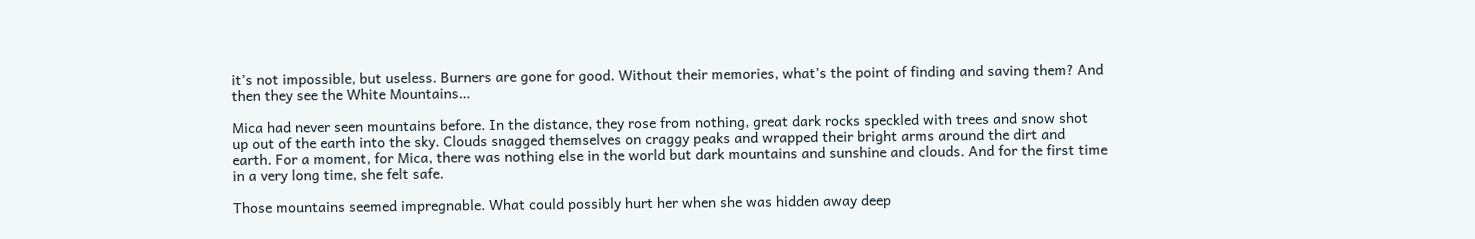it’s not impossible, but useless. Burners are gone for good. Without their memories, what’s the point of finding and saving them? And then they see the White Mountains…

Mica had never seen mountains before. In the distance, they rose from nothing, great dark rocks speckled with trees and snow shot up out of the earth into the sky. Clouds snagged themselves on craggy peaks and wrapped their bright arms around the dirt and earth. For a moment, for Mica, there was nothing else in the world but dark mountains and sunshine and clouds. And for the first time in a very long time, she felt safe.

Those mountains seemed impregnable. What could possibly hurt her when she was hidden away deep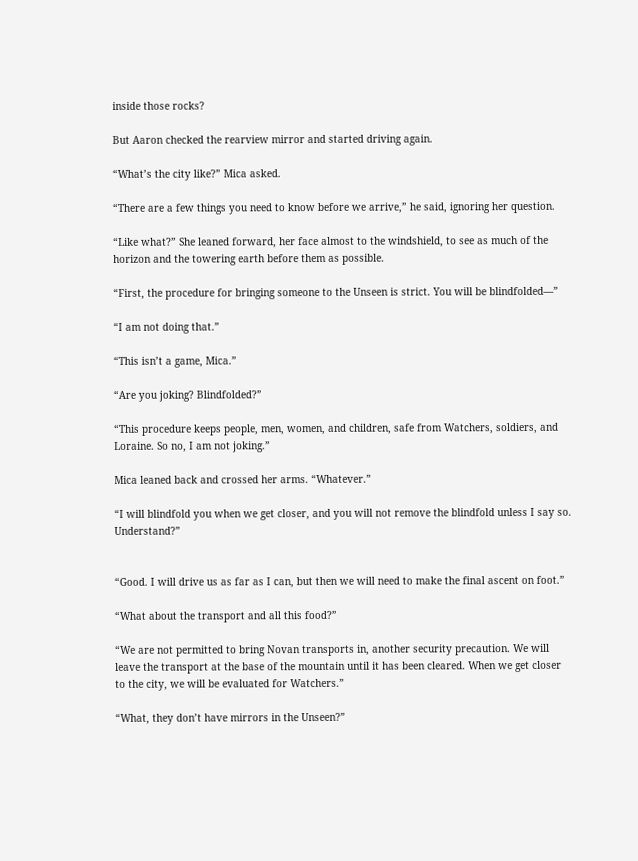inside those rocks?

But Aaron checked the rearview mirror and started driving again.

“What’s the city like?” Mica asked.

“There are a few things you need to know before we arrive,” he said, ignoring her question.

“Like what?” She leaned forward, her face almost to the windshield, to see as much of the horizon and the towering earth before them as possible.

“First, the procedure for bringing someone to the Unseen is strict. You will be blindfolded—”

“I am not doing that.”

“This isn’t a game, Mica.”

“Are you joking? Blindfolded?”

“This procedure keeps people, men, women, and children, safe from Watchers, soldiers, and Loraine. So no, I am not joking.”

Mica leaned back and crossed her arms. “Whatever.”

“I will blindfold you when we get closer, and you will not remove the blindfold unless I say so. Understand?”


“Good. I will drive us as far as I can, but then we will need to make the final ascent on foot.”

“What about the transport and all this food?”

“We are not permitted to bring Novan transports in, another security precaution. We will leave the transport at the base of the mountain until it has been cleared. When we get closer to the city, we will be evaluated for Watchers.”

“What, they don’t have mirrors in the Unseen?”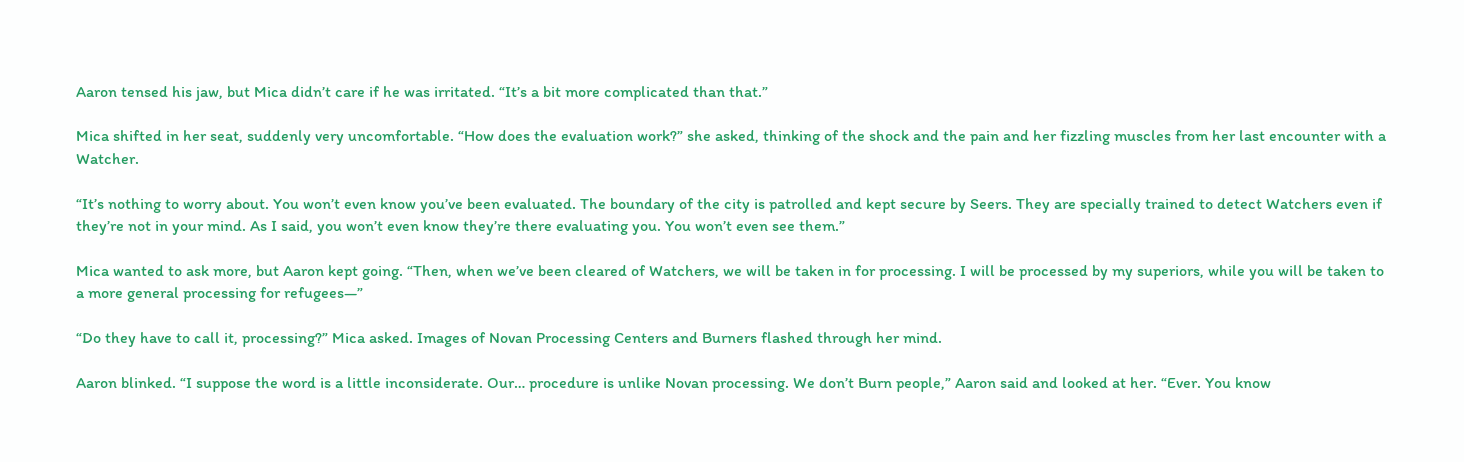Aaron tensed his jaw, but Mica didn’t care if he was irritated. “It’s a bit more complicated than that.”

Mica shifted in her seat, suddenly very uncomfortable. “How does the evaluation work?” she asked, thinking of the shock and the pain and her fizzling muscles from her last encounter with a Watcher.

“It’s nothing to worry about. You won’t even know you’ve been evaluated. The boundary of the city is patrolled and kept secure by Seers. They are specially trained to detect Watchers even if they’re not in your mind. As I said, you won’t even know they’re there evaluating you. You won’t even see them.”

Mica wanted to ask more, but Aaron kept going. “Then, when we’ve been cleared of Watchers, we will be taken in for processing. I will be processed by my superiors, while you will be taken to a more general processing for refugees—”

“Do they have to call it, processing?” Mica asked. Images of Novan Processing Centers and Burners flashed through her mind.

Aaron blinked. “I suppose the word is a little inconsiderate. Our… procedure is unlike Novan processing. We don’t Burn people,” Aaron said and looked at her. “Ever. You know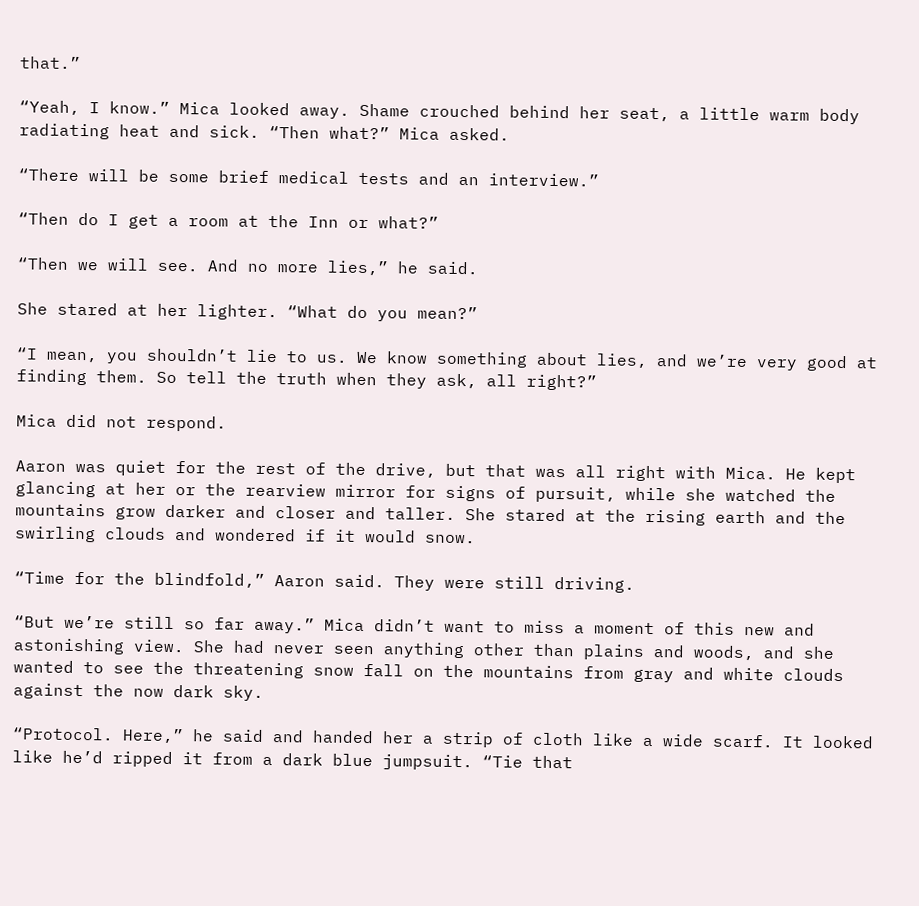that.”

“Yeah, I know.” Mica looked away. Shame crouched behind her seat, a little warm body radiating heat and sick. “Then what?” Mica asked.

“There will be some brief medical tests and an interview.”

“Then do I get a room at the Inn or what?”

“Then we will see. And no more lies,” he said.

She stared at her lighter. “What do you mean?”

“I mean, you shouldn’t lie to us. We know something about lies, and we’re very good at finding them. So tell the truth when they ask, all right?”

Mica did not respond.

Aaron was quiet for the rest of the drive, but that was all right with Mica. He kept glancing at her or the rearview mirror for signs of pursuit, while she watched the mountains grow darker and closer and taller. She stared at the rising earth and the swirling clouds and wondered if it would snow.

“Time for the blindfold,” Aaron said. They were still driving.

“But we’re still so far away.” Mica didn’t want to miss a moment of this new and astonishing view. She had never seen anything other than plains and woods, and she wanted to see the threatening snow fall on the mountains from gray and white clouds against the now dark sky.

“Protocol. Here,” he said and handed her a strip of cloth like a wide scarf. It looked like he’d ripped it from a dark blue jumpsuit. “Tie that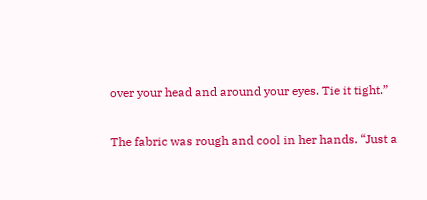over your head and around your eyes. Tie it tight.”

The fabric was rough and cool in her hands. “Just a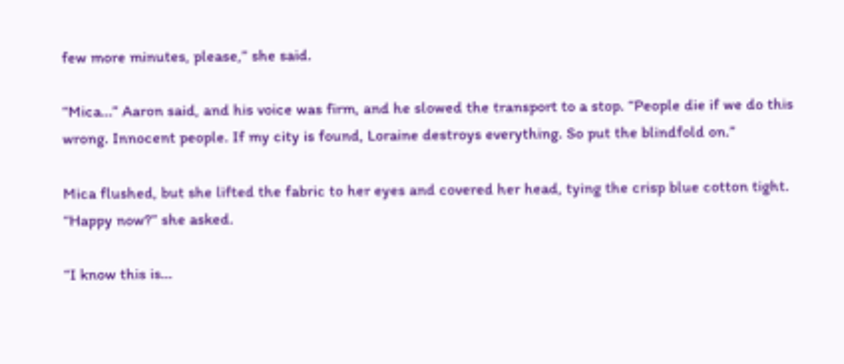few more minutes, please,” she said.

“Mica…” Aaron said, and his voice was firm, and he slowed the transport to a stop. “People die if we do this wrong. Innocent people. If my city is found, Loraine destroys everything. So put the blindfold on.”

Mica flushed, but she lifted the fabric to her eyes and covered her head, tying the crisp blue cotton tight. “Happy now?” she asked.

“I know this is…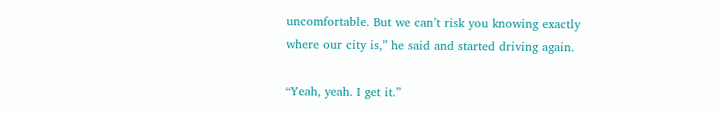uncomfortable. But we can’t risk you knowing exactly where our city is,” he said and started driving again.

“Yeah, yeah. I get it.”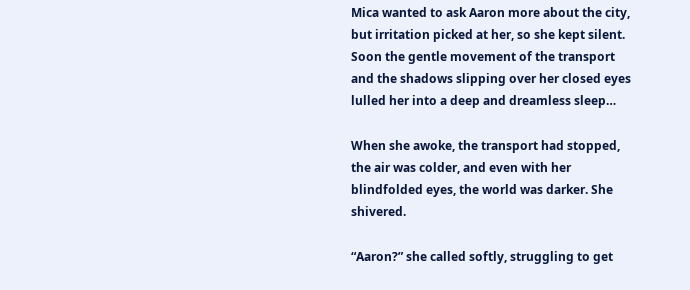Mica wanted to ask Aaron more about the city, but irritation picked at her, so she kept silent. Soon the gentle movement of the transport and the shadows slipping over her closed eyes lulled her into a deep and dreamless sleep…

When she awoke, the transport had stopped, the air was colder, and even with her blindfolded eyes, the world was darker. She shivered.

“Aaron?” she called softly, struggling to get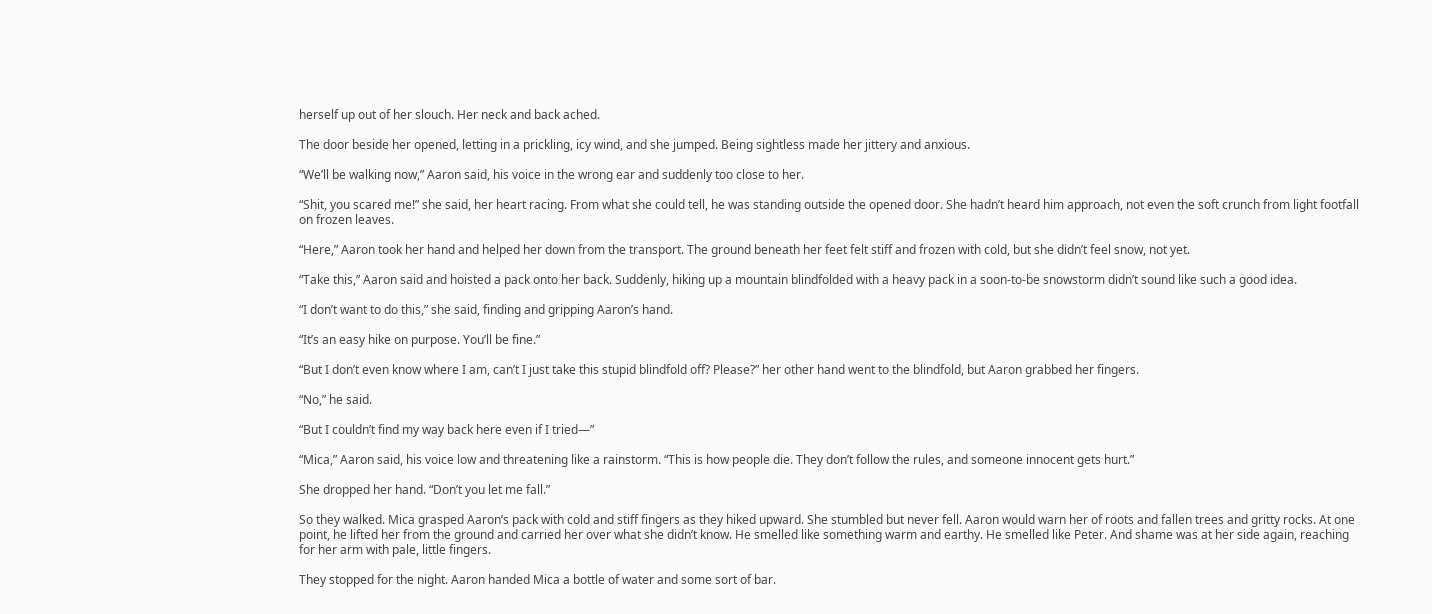herself up out of her slouch. Her neck and back ached.

The door beside her opened, letting in a prickling, icy wind, and she jumped. Being sightless made her jittery and anxious.

“We’ll be walking now,” Aaron said, his voice in the wrong ear and suddenly too close to her.

“Shit, you scared me!” she said, her heart racing. From what she could tell, he was standing outside the opened door. She hadn’t heard him approach, not even the soft crunch from light footfall on frozen leaves.

“Here,” Aaron took her hand and helped her down from the transport. The ground beneath her feet felt stiff and frozen with cold, but she didn’t feel snow, not yet.

“Take this,” Aaron said and hoisted a pack onto her back. Suddenly, hiking up a mountain blindfolded with a heavy pack in a soon-to-be snowstorm didn’t sound like such a good idea.

“I don’t want to do this,” she said, finding and gripping Aaron’s hand.

“It’s an easy hike on purpose. You’ll be fine.”

“But I don’t even know where I am, can’t I just take this stupid blindfold off? Please?” her other hand went to the blindfold, but Aaron grabbed her fingers.

“No,” he said.

“But I couldn’t find my way back here even if I tried—”

“Mica,” Aaron said, his voice low and threatening like a rainstorm. “This is how people die. They don’t follow the rules, and someone innocent gets hurt.”

She dropped her hand. “Don’t you let me fall.”

So they walked. Mica grasped Aaron’s pack with cold and stiff fingers as they hiked upward. She stumbled but never fell. Aaron would warn her of roots and fallen trees and gritty rocks. At one point, he lifted her from the ground and carried her over what she didn’t know. He smelled like something warm and earthy. He smelled like Peter. And shame was at her side again, reaching for her arm with pale, little fingers.

They stopped for the night. Aaron handed Mica a bottle of water and some sort of bar.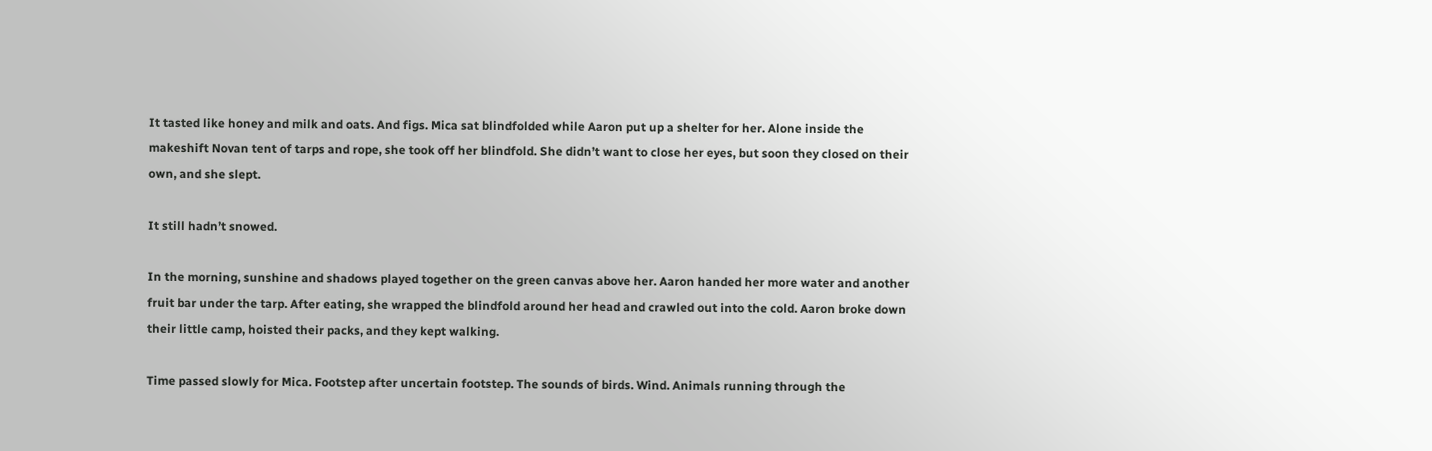It tasted like honey and milk and oats. And figs. Mica sat blindfolded while Aaron put up a shelter for her. Alone inside the makeshift Novan tent of tarps and rope, she took off her blindfold. She didn’t want to close her eyes, but soon they closed on their own, and she slept.

It still hadn’t snowed.

In the morning, sunshine and shadows played together on the green canvas above her. Aaron handed her more water and another fruit bar under the tarp. After eating, she wrapped the blindfold around her head and crawled out into the cold. Aaron broke down their little camp, hoisted their packs, and they kept walking.

Time passed slowly for Mica. Footstep after uncertain footstep. The sounds of birds. Wind. Animals running through the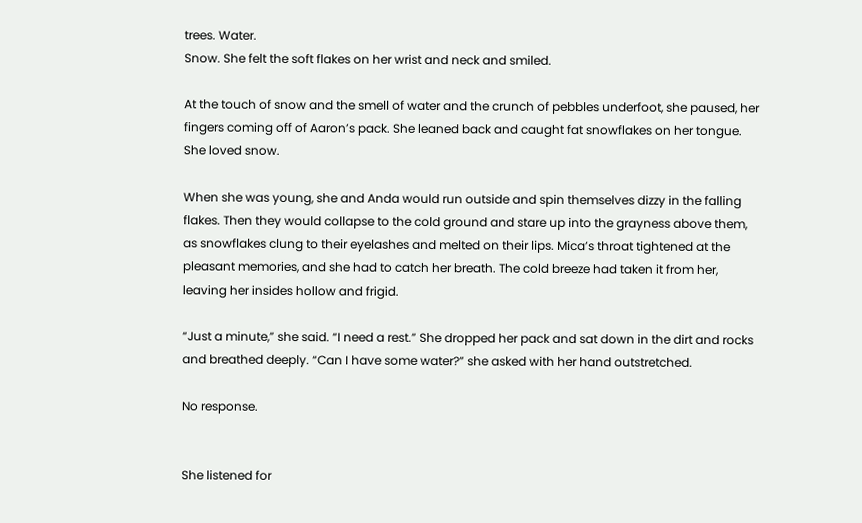trees. Water.
Snow. She felt the soft flakes on her wrist and neck and smiled.

At the touch of snow and the smell of water and the crunch of pebbles underfoot, she paused, her fingers coming off of Aaron’s pack. She leaned back and caught fat snowflakes on her tongue. She loved snow.

When she was young, she and Anda would run outside and spin themselves dizzy in the falling flakes. Then they would collapse to the cold ground and stare up into the grayness above them, as snowflakes clung to their eyelashes and melted on their lips. Mica’s throat tightened at the pleasant memories, and she had to catch her breath. The cold breeze had taken it from her, leaving her insides hollow and frigid.

“Just a minute,” she said. “I need a rest.” She dropped her pack and sat down in the dirt and rocks and breathed deeply. “Can I have some water?” she asked with her hand outstretched.

No response.


She listened for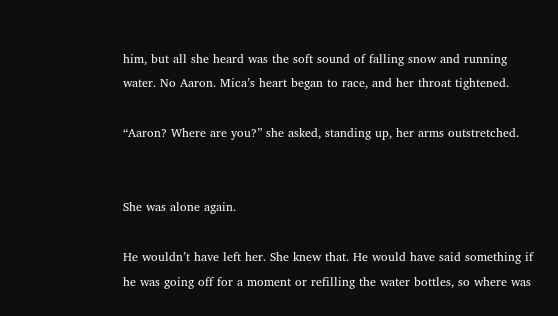him, but all she heard was the soft sound of falling snow and running water. No Aaron. Mica’s heart began to race, and her throat tightened.

“Aaron? Where are you?” she asked, standing up, her arms outstretched.


She was alone again.

He wouldn’t have left her. She knew that. He would have said something if he was going off for a moment or refilling the water bottles, so where was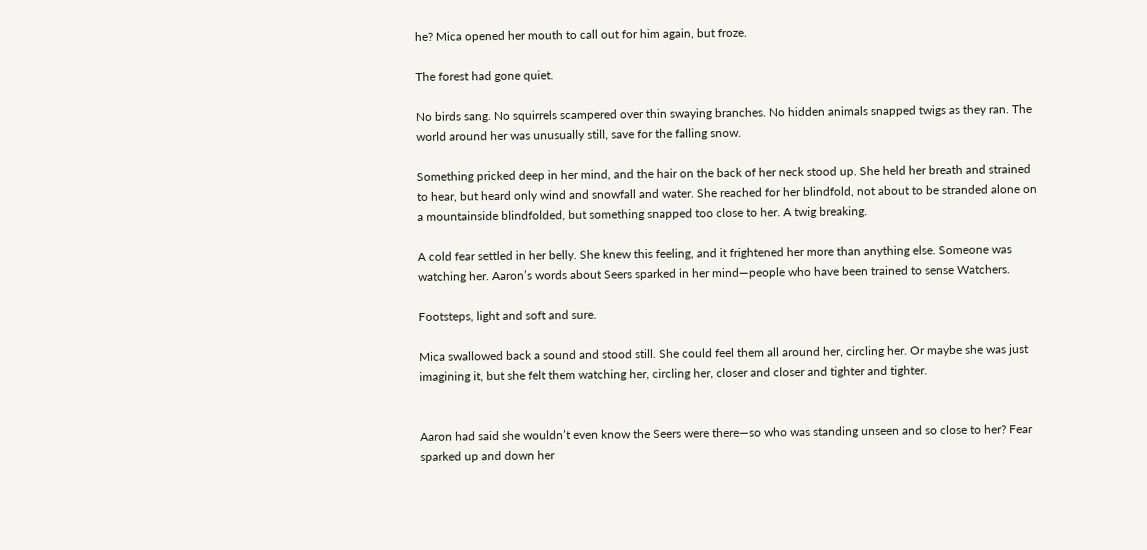he? Mica opened her mouth to call out for him again, but froze.

The forest had gone quiet.

No birds sang. No squirrels scampered over thin swaying branches. No hidden animals snapped twigs as they ran. The world around her was unusually still, save for the falling snow.

Something pricked deep in her mind, and the hair on the back of her neck stood up. She held her breath and strained to hear, but heard only wind and snowfall and water. She reached for her blindfold, not about to be stranded alone on a mountainside blindfolded, but something snapped too close to her. A twig breaking.

A cold fear settled in her belly. She knew this feeling, and it frightened her more than anything else. Someone was watching her. Aaron’s words about Seers sparked in her mind—people who have been trained to sense Watchers.

Footsteps, light and soft and sure.

Mica swallowed back a sound and stood still. She could feel them all around her, circling her. Or maybe she was just imagining it, but she felt them watching her, circling her, closer and closer and tighter and tighter.


Aaron had said she wouldn’t even know the Seers were there—so who was standing unseen and so close to her? Fear sparked up and down her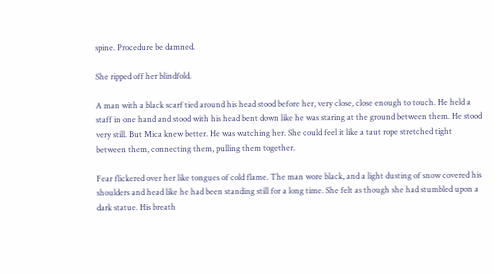spine. Procedure be damned.

She ripped off her blindfold.

A man with a black scarf tied around his head stood before her, very close, close enough to touch. He held a staff in one hand and stood with his head bent down like he was staring at the ground between them. He stood very still. But Mica knew better. He was watching her. She could feel it like a taut rope stretched tight between them, connecting them, pulling them together.

Fear flickered over her like tongues of cold flame. The man wore black, and a light dusting of snow covered his shoulders and head like he had been standing still for a long time. She felt as though she had stumbled upon a dark statue. His breath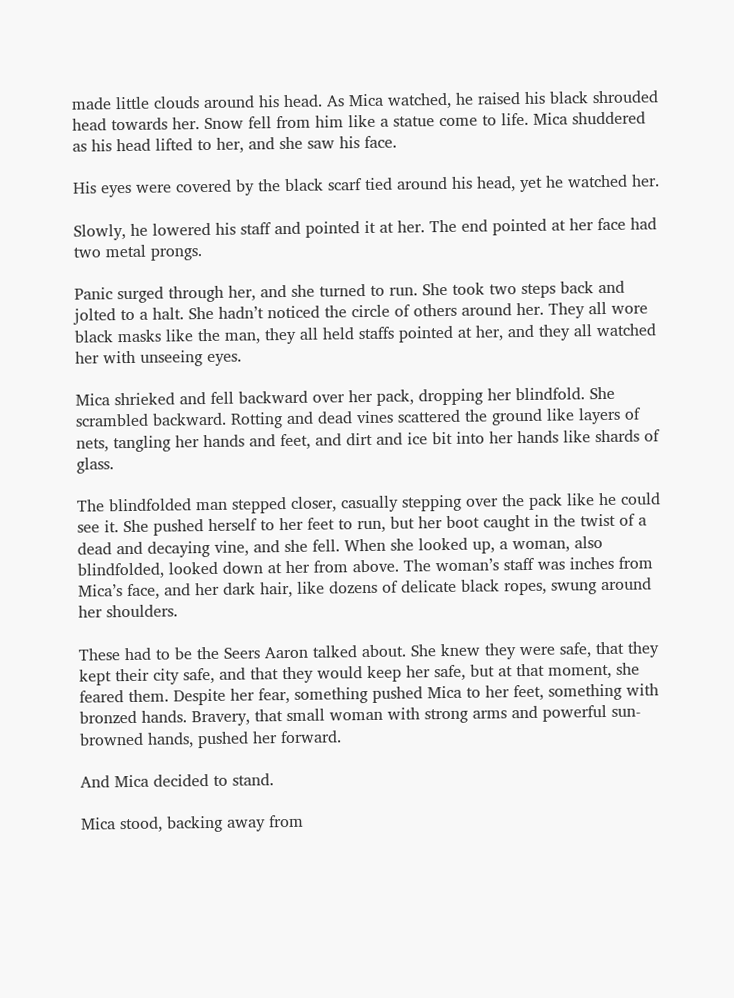made little clouds around his head. As Mica watched, he raised his black shrouded head towards her. Snow fell from him like a statue come to life. Mica shuddered as his head lifted to her, and she saw his face.

His eyes were covered by the black scarf tied around his head, yet he watched her.

Slowly, he lowered his staff and pointed it at her. The end pointed at her face had two metal prongs.

Panic surged through her, and she turned to run. She took two steps back and jolted to a halt. She hadn’t noticed the circle of others around her. They all wore black masks like the man, they all held staffs pointed at her, and they all watched her with unseeing eyes.

Mica shrieked and fell backward over her pack, dropping her blindfold. She scrambled backward. Rotting and dead vines scattered the ground like layers of nets, tangling her hands and feet, and dirt and ice bit into her hands like shards of glass.

The blindfolded man stepped closer, casually stepping over the pack like he could see it. She pushed herself to her feet to run, but her boot caught in the twist of a dead and decaying vine, and she fell. When she looked up, a woman, also blindfolded, looked down at her from above. The woman’s staff was inches from Mica’s face, and her dark hair, like dozens of delicate black ropes, swung around her shoulders.

These had to be the Seers Aaron talked about. She knew they were safe, that they kept their city safe, and that they would keep her safe, but at that moment, she feared them. Despite her fear, something pushed Mica to her feet, something with bronzed hands. Bravery, that small woman with strong arms and powerful sun-browned hands, pushed her forward.

And Mica decided to stand.

Mica stood, backing away from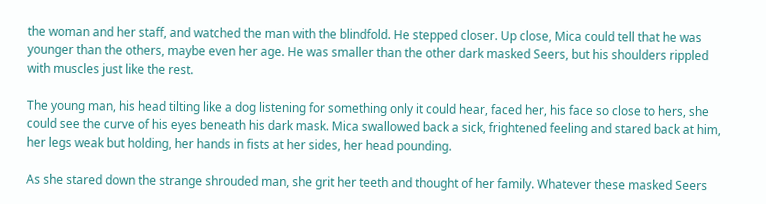the woman and her staff, and watched the man with the blindfold. He stepped closer. Up close, Mica could tell that he was younger than the others, maybe even her age. He was smaller than the other dark masked Seers, but his shoulders rippled with muscles just like the rest.

The young man, his head tilting like a dog listening for something only it could hear, faced her, his face so close to hers, she could see the curve of his eyes beneath his dark mask. Mica swallowed back a sick, frightened feeling and stared back at him, her legs weak but holding, her hands in fists at her sides, her head pounding.

As she stared down the strange shrouded man, she grit her teeth and thought of her family. Whatever these masked Seers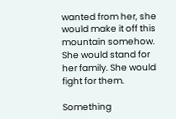wanted from her, she would make it off this mountain somehow. She would stand for her family. She would fight for them.

Something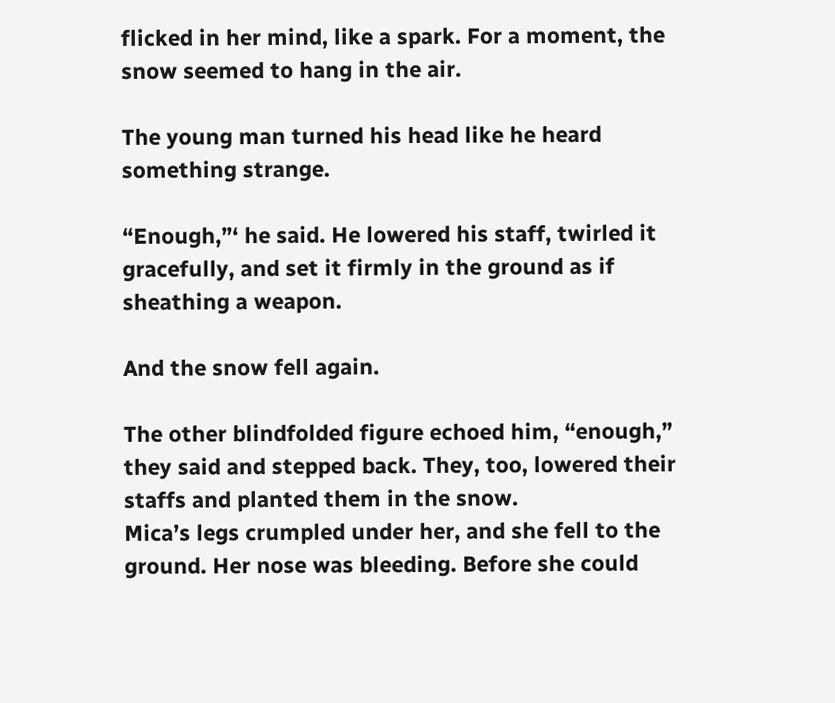flicked in her mind, like a spark. For a moment, the snow seemed to hang in the air.

The young man turned his head like he heard something strange.

“Enough,”‘ he said. He lowered his staff, twirled it gracefully, and set it firmly in the ground as if sheathing a weapon.

And the snow fell again.

The other blindfolded figure echoed him, “enough,” they said and stepped back. They, too, lowered their staffs and planted them in the snow.
Mica’s legs crumpled under her, and she fell to the ground. Her nose was bleeding. Before she could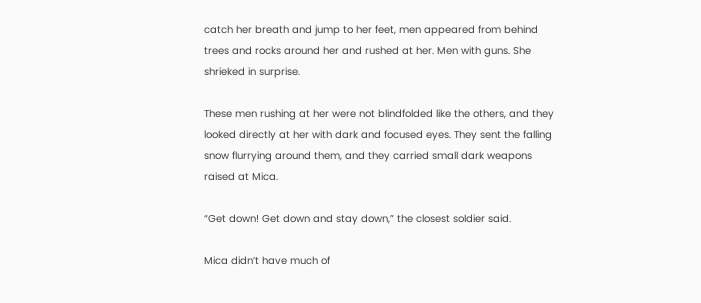catch her breath and jump to her feet, men appeared from behind trees and rocks around her and rushed at her. Men with guns. She shrieked in surprise.

These men rushing at her were not blindfolded like the others, and they looked directly at her with dark and focused eyes. They sent the falling snow flurrying around them, and they carried small dark weapons raised at Mica.

“Get down! Get down and stay down,” the closest soldier said.

Mica didn’t have much of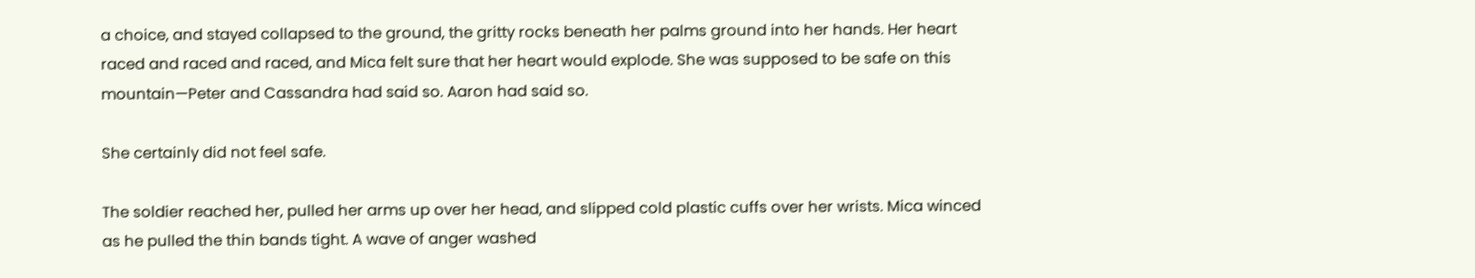a choice, and stayed collapsed to the ground, the gritty rocks beneath her palms ground into her hands. Her heart raced and raced and raced, and Mica felt sure that her heart would explode. She was supposed to be safe on this mountain—Peter and Cassandra had said so. Aaron had said so.

She certainly did not feel safe.

The soldier reached her, pulled her arms up over her head, and slipped cold plastic cuffs over her wrists. Mica winced as he pulled the thin bands tight. A wave of anger washed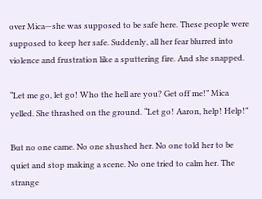over Mica—she was supposed to be safe here. These people were supposed to keep her safe. Suddenly, all her fear blurred into violence and frustration like a sputtering fire. And she snapped.

“Let me go, let go! Who the hell are you? Get off me!” Mica yelled. She thrashed on the ground. “Let go! Aaron, help! Help!”

But no one came. No one shushed her. No one told her to be quiet and stop making a scene. No one tried to calm her. The strange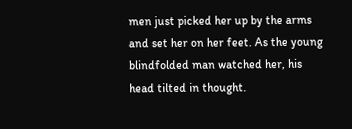men just picked her up by the arms and set her on her feet. As the young blindfolded man watched her, his head tilted in thought.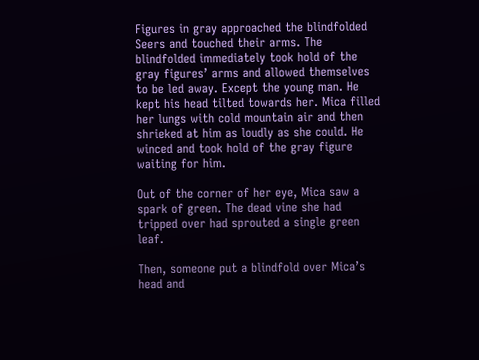Figures in gray approached the blindfolded Seers and touched their arms. The blindfolded immediately took hold of the gray figures’ arms and allowed themselves to be led away. Except the young man. He kept his head tilted towards her. Mica filled her lungs with cold mountain air and then shrieked at him as loudly as she could. He winced and took hold of the gray figure waiting for him.

Out of the corner of her eye, Mica saw a spark of green. The dead vine she had tripped over had sprouted a single green leaf.

Then, someone put a blindfold over Mica’s head and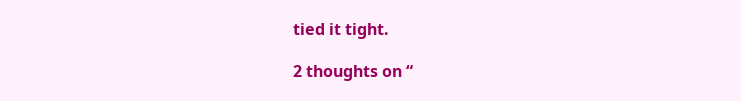tied it tight.

2 thoughts on “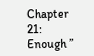Chapter 21: Enough ”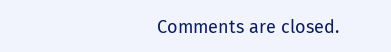Comments are closed.